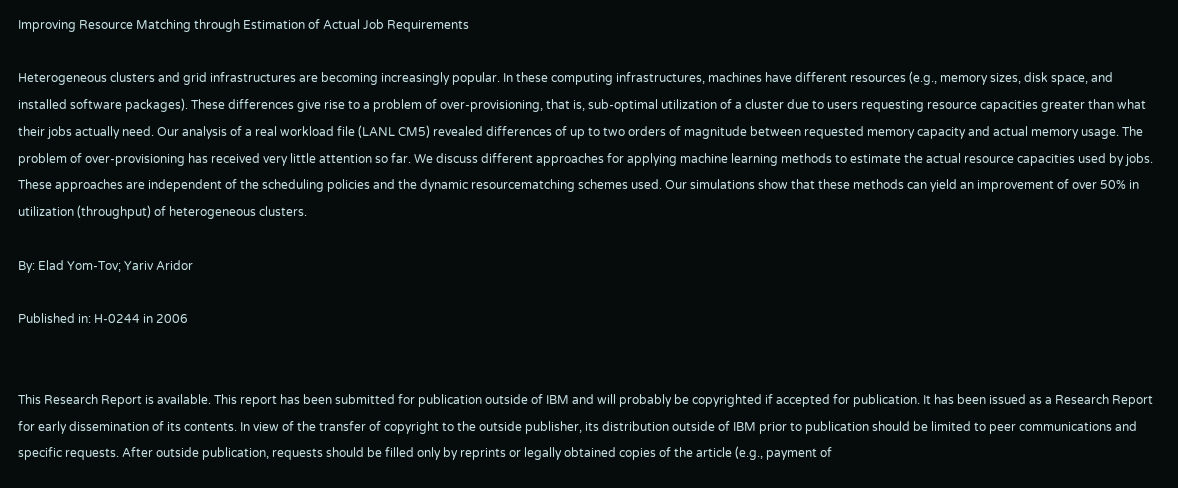Improving Resource Matching through Estimation of Actual Job Requirements

Heterogeneous clusters and grid infrastructures are becoming increasingly popular. In these computing infrastructures, machines have different resources (e.g., memory sizes, disk space, and installed software packages). These differences give rise to a problem of over-provisioning, that is, sub-optimal utilization of a cluster due to users requesting resource capacities greater than what their jobs actually need. Our analysis of a real workload file (LANL CM5) revealed differences of up to two orders of magnitude between requested memory capacity and actual memory usage. The problem of over-provisioning has received very little attention so far. We discuss different approaches for applying machine learning methods to estimate the actual resource capacities used by jobs. These approaches are independent of the scheduling policies and the dynamic resourcematching schemes used. Our simulations show that these methods can yield an improvement of over 50% in utilization (throughput) of heterogeneous clusters.

By: Elad Yom-Tov; Yariv Aridor

Published in: H-0244 in 2006


This Research Report is available. This report has been submitted for publication outside of IBM and will probably be copyrighted if accepted for publication. It has been issued as a Research Report for early dissemination of its contents. In view of the transfer of copyright to the outside publisher, its distribution outside of IBM prior to publication should be limited to peer communications and specific requests. After outside publication, requests should be filled only by reprints or legally obtained copies of the article (e.g., payment of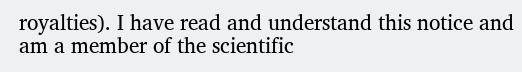royalties). I have read and understand this notice and am a member of the scientific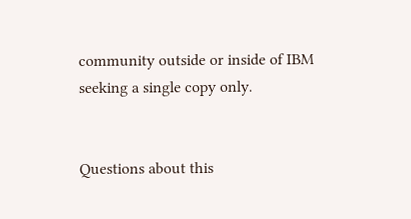community outside or inside of IBM seeking a single copy only.


Questions about this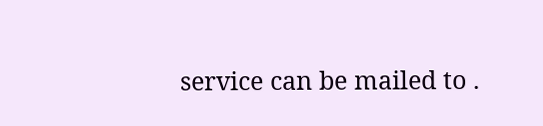service can be mailed to .